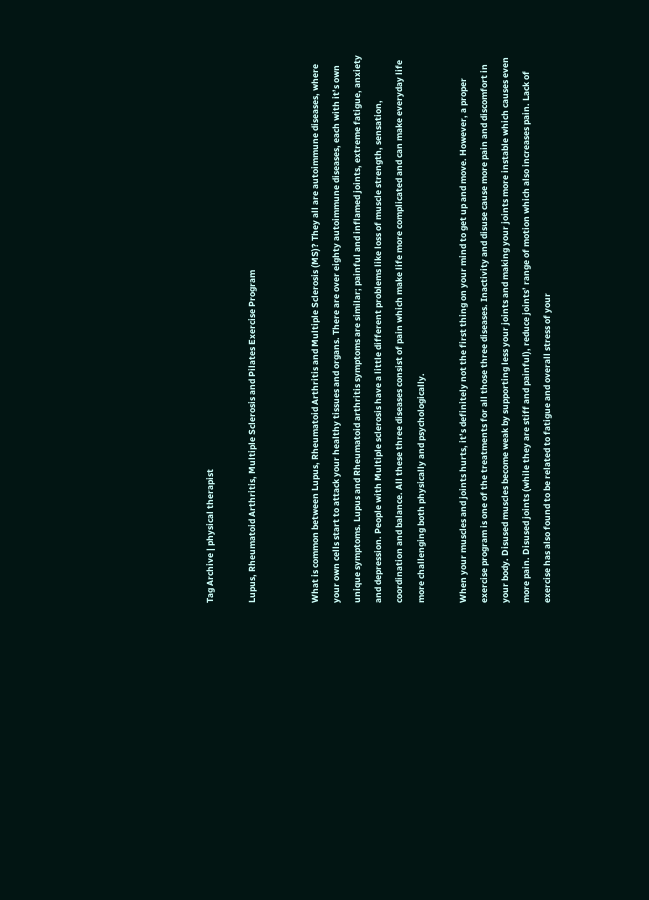Tag Archive | physical therapist

Lupus, Rheumatoid Arthritis, Multiple Sclerosis and Pilates Exercise Program


What is common between Lupus, Rheumatoid Arthritis and Multiple Sclerosis (MS)? They all are autoimmune diseases, where your own cells start to attack your healthy tissues and organs. There are over eighty autoimmune diseases, each with it’s own unique symptoms. Lupus and Rheumatoid arthritis symptoms are similar; painful and inflamed joints, extreme fatigue, anxiety and depression. People with Multiple sclerosis have a little different problems like loss of muscle strength, sensation, coordination and balance. All these three diseases consist of pain which make life more complicated and can make everyday life more challenging both physically and psychologically.

When your muscles and joints hurts, it’s definitely not the first thing on your mind to get up and move. However, a proper exercise program is one of the treatments for all those three diseases. Inactivity and disuse cause more pain and discomfort in your body. Disused muscles become weak by supporting less your joints and making your joints more instable which causes even more pain. Disused joints (while they are stiff and painful), reduce joints’ range of motion which also increases pain. Lack of exercise has also found to be related to fatigue and overall stress of your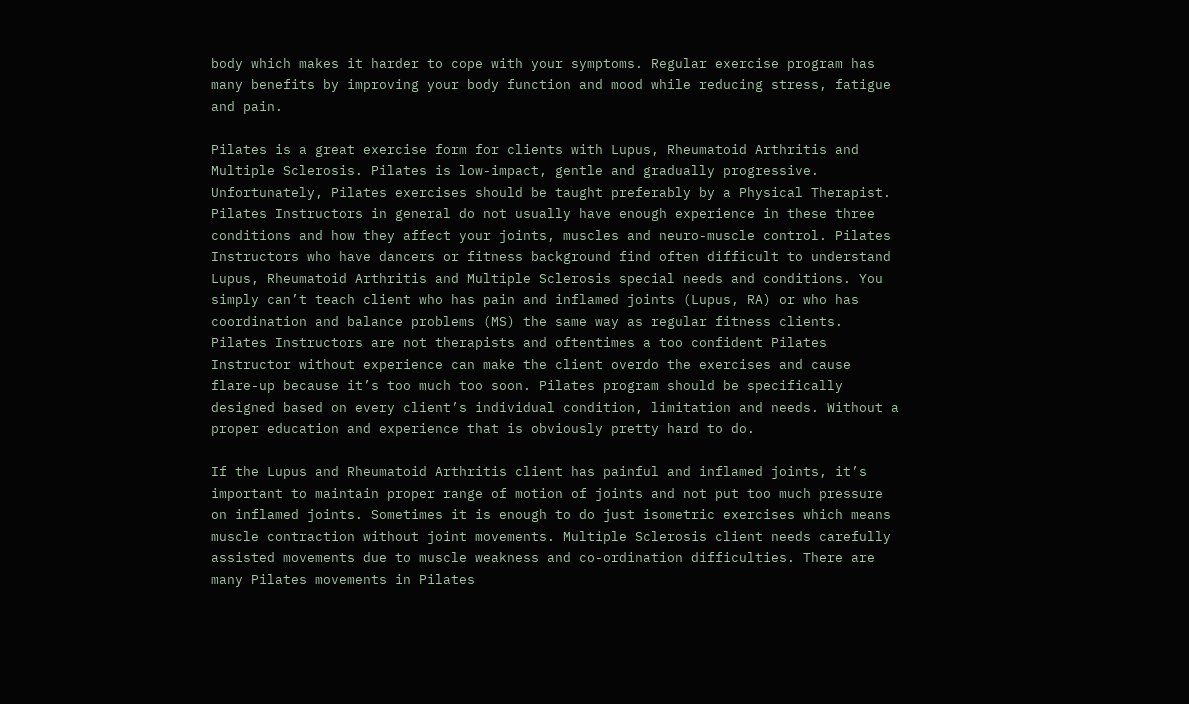body which makes it harder to cope with your symptoms. Regular exercise program has many benefits by improving your body function and mood while reducing stress, fatigue and pain.

Pilates is a great exercise form for clients with Lupus, Rheumatoid Arthritis and Multiple Sclerosis. Pilates is low-impact, gentle and gradually progressive. Unfortunately, Pilates exercises should be taught preferably by a Physical Therapist. Pilates Instructors in general do not usually have enough experience in these three conditions and how they affect your joints, muscles and neuro-muscle control. Pilates Instructors who have dancers or fitness background find often difficult to understand Lupus, Rheumatoid Arthritis and Multiple Sclerosis special needs and conditions. You simply can’t teach client who has pain and inflamed joints (Lupus, RA) or who has coordination and balance problems (MS) the same way as regular fitness clients. Pilates Instructors are not therapists and oftentimes a too confident Pilates Instructor without experience can make the client overdo the exercises and cause flare-up because it’s too much too soon. Pilates program should be specifically designed based on every client’s individual condition, limitation and needs. Without a proper education and experience that is obviously pretty hard to do.

If the Lupus and Rheumatoid Arthritis client has painful and inflamed joints, it’s important to maintain proper range of motion of joints and not put too much pressure on inflamed joints. Sometimes it is enough to do just isometric exercises which means muscle contraction without joint movements. Multiple Sclerosis client needs carefully assisted movements due to muscle weakness and co-ordination difficulties. There are many Pilates movements in Pilates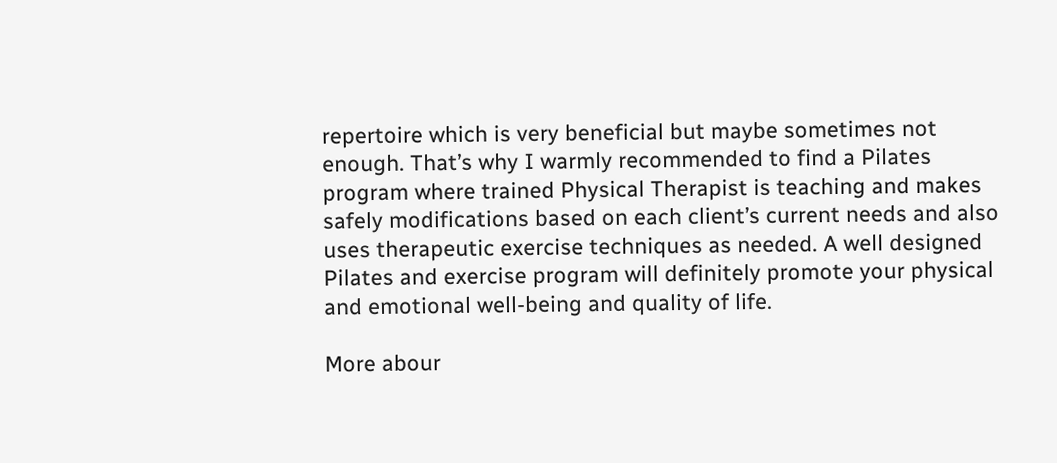repertoire which is very beneficial but maybe sometimes not enough. That’s why I warmly recommended to find a Pilates program where trained Physical Therapist is teaching and makes safely modifications based on each client’s current needs and also uses therapeutic exercise techniques as needed. A well designed Pilates and exercise program will definitely promote your physical and emotional well-being and quality of life.

More abour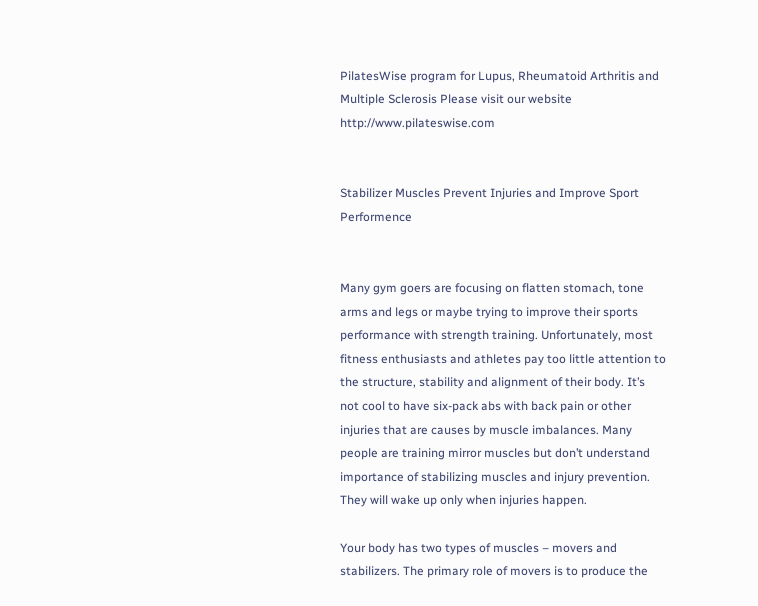PilatesWise program for Lupus, Rheumatoid Arthritis and Multiple Sclerosis Please visit our website http://www.pilateswise.com


Stabilizer Muscles Prevent Injuries and Improve Sport Performence


Many gym goers are focusing on flatten stomach, tone arms and legs or maybe trying to improve their sports performance with strength training. Unfortunately, most fitness enthusiasts and athletes pay too little attention to the structure, stability and alignment of their body. It’s not cool to have six-pack abs with back pain or other injuries that are causes by muscle imbalances. Many people are training mirror muscles but don’t understand importance of stabilizing muscles and injury prevention. They will wake up only when injuries happen.

Your body has two types of muscles – movers and stabilizers. The primary role of movers is to produce the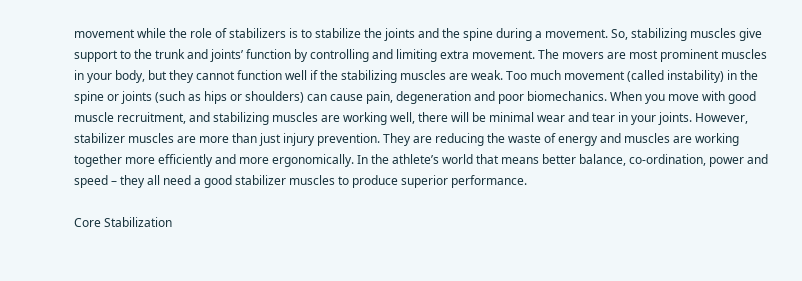movement while the role of stabilizers is to stabilize the joints and the spine during a movement. So, stabilizing muscles give support to the trunk and joints’ function by controlling and limiting extra movement. The movers are most prominent muscles in your body, but they cannot function well if the stabilizing muscles are weak. Too much movement (called instability) in the spine or joints (such as hips or shoulders) can cause pain, degeneration and poor biomechanics. When you move with good muscle recruitment, and stabilizing muscles are working well, there will be minimal wear and tear in your joints. However, stabilizer muscles are more than just injury prevention. They are reducing the waste of energy and muscles are working together more efficiently and more ergonomically. In the athlete’s world that means better balance, co-ordination, power and speed – they all need a good stabilizer muscles to produce superior performance.

Core Stabilization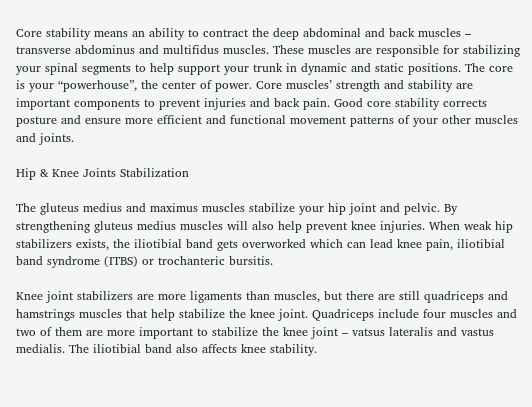Core stability means an ability to contract the deep abdominal and back muscles – transverse abdominus and multifidus muscles. These muscles are responsible for stabilizing your spinal segments to help support your trunk in dynamic and static positions. The core is your “powerhouse”, the center of power. Core muscles’ strength and stability are important components to prevent injuries and back pain. Good core stability corrects posture and ensure more efficient and functional movement patterns of your other muscles and joints.

Hip & Knee Joints Stabilization

The gluteus medius and maximus muscles stabilize your hip joint and pelvic. By strengthening gluteus medius muscles will also help prevent knee injuries. When weak hip stabilizers exists, the iliotibial band gets overworked which can lead knee pain, iliotibial band syndrome (ITBS) or trochanteric bursitis.

Knee joint stabilizers are more ligaments than muscles, but there are still quadriceps and hamstrings muscles that help stabilize the knee joint. Quadriceps include four muscles and two of them are more important to stabilize the knee joint – vatsus lateralis and vastus medialis. The iliotibial band also affects knee stability.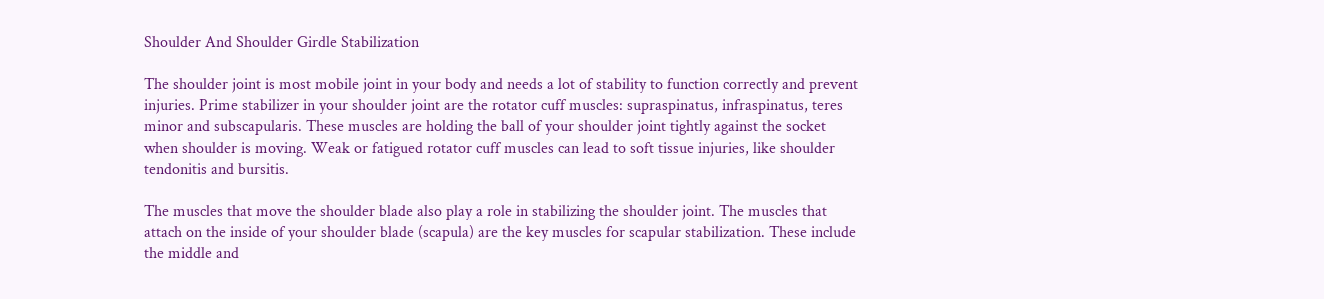Shoulder And Shoulder Girdle Stabilization

The shoulder joint is most mobile joint in your body and needs a lot of stability to function correctly and prevent injuries. Prime stabilizer in your shoulder joint are the rotator cuff muscles: supraspinatus, infraspinatus, teres minor and subscapularis. These muscles are holding the ball of your shoulder joint tightly against the socket when shoulder is moving. Weak or fatigued rotator cuff muscles can lead to soft tissue injuries, like shoulder tendonitis and bursitis.

The muscles that move the shoulder blade also play a role in stabilizing the shoulder joint. The muscles that attach on the inside of your shoulder blade (scapula) are the key muscles for scapular stabilization. These include the middle and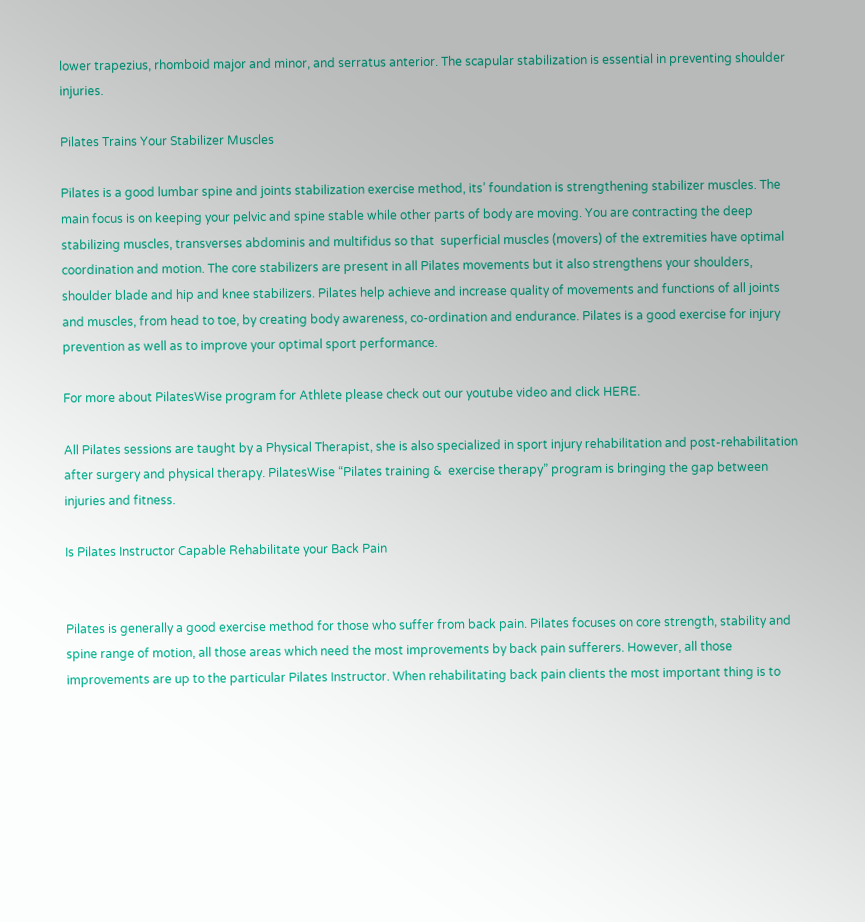lower trapezius, rhomboid major and minor, and serratus anterior. The scapular stabilization is essential in preventing shoulder injuries.

Pilates Trains Your Stabilizer Muscles

Pilates is a good lumbar spine and joints stabilization exercise method, its’ foundation is strengthening stabilizer muscles. The main focus is on keeping your pelvic and spine stable while other parts of body are moving. You are contracting the deep stabilizing muscles, transverses abdominis and multifidus so that  superficial muscles (movers) of the extremities have optimal coordination and motion. The core stabilizers are present in all Pilates movements but it also strengthens your shoulders, shoulder blade and hip and knee stabilizers. Pilates help achieve and increase quality of movements and functions of all joints and muscles, from head to toe, by creating body awareness, co-ordination and endurance. Pilates is a good exercise for injury prevention as well as to improve your optimal sport performance.

For more about PilatesWise program for Athlete please check out our youtube video and click HERE.

All Pilates sessions are taught by a Physical Therapist, she is also specialized in sport injury rehabilitation and post-rehabilitation after surgery and physical therapy. PilatesWise “Pilates training &  exercise therapy” program is bringing the gap between injuries and fitness.

Is Pilates Instructor Capable Rehabilitate your Back Pain


Pilates is generally a good exercise method for those who suffer from back pain. Pilates focuses on core strength, stability and spine range of motion, all those areas which need the most improvements by back pain sufferers. However, all those improvements are up to the particular Pilates Instructor. When rehabilitating back pain clients the most important thing is to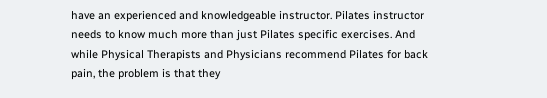have an experienced and knowledgeable instructor. Pilates instructor needs to know much more than just Pilates specific exercises. And while Physical Therapists and Physicians recommend Pilates for back pain, the problem is that they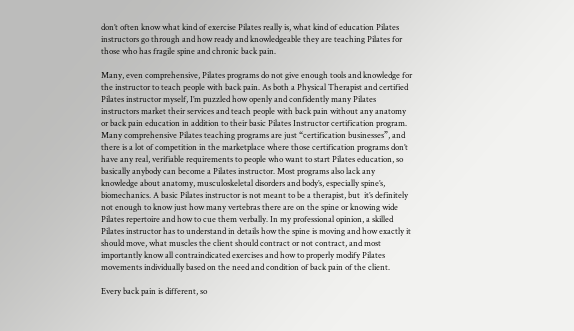don’t often know what kind of exercise Pilates really is, what kind of education Pilates instructors go through and how ready and knowledgeable they are teaching Pilates for those who has fragile spine and chronic back pain.

Many, even comprehensive, Pilates programs do not give enough tools and knowledge for the instructor to teach people with back pain. As both a Physical Therapist and certified Pilates instructor myself, I’m puzzled how openly and confidently many Pilates instructors market their services and teach people with back pain without any anatomy or back pain education in addition to their basic Pilates Instructor certification program. Many comprehensive Pilates teaching programs are just “certification businesses”, and there is a lot of competition in the marketplace where those certification programs don’t have any real, verifiable requirements to people who want to start Pilates education, so basically anybody can become a Pilates instructor. Most programs also lack any knowledge about anatomy, musculoskeletal disorders and body’s, especially spine’s, biomechanics. A basic Pilates instructor is not meant to be a therapist, but  it’s definitely not enough to know just how many vertebras there are on the spine or knowing wide Pilates repertoire and how to cue them verbally. In my professional opinion, a skilled Pilates instructor has to understand in details how the spine is moving and how exactly it should move, what muscles the client should contract or not contract, and most importantly know all contraindicated exercises and how to properly modify Pilates movements individually based on the need and condition of back pain of the client.

Every back pain is different, so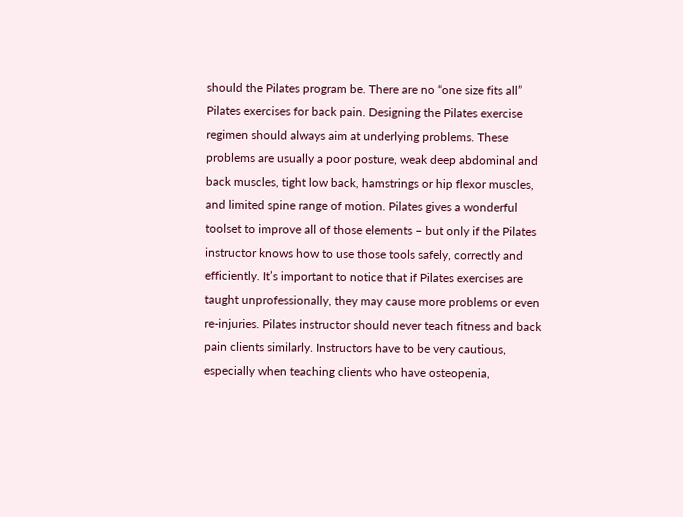should the Pilates program be. There are no “one size fits all” Pilates exercises for back pain. Designing the Pilates exercise regimen should always aim at underlying problems. These problems are usually a poor posture, weak deep abdominal and back muscles, tight low back, hamstrings or hip flexor muscles, and limited spine range of motion. Pilates gives a wonderful toolset to improve all of those elements – but only if the Pilates instructor knows how to use those tools safely, correctly and efficiently. It’s important to notice that if Pilates exercises are taught unprofessionally, they may cause more problems or even re-injuries. Pilates instructor should never teach fitness and back pain clients similarly. Instructors have to be very cautious, especially when teaching clients who have osteopenia,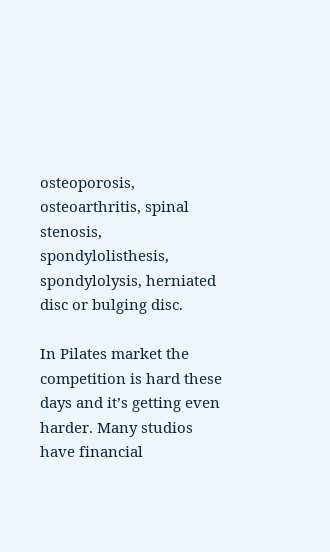osteoporosis, osteoarthritis, spinal stenosis, spondylolisthesis, spondylolysis, herniated disc or bulging disc.

In Pilates market the competition is hard these days and it’s getting even harder. Many studios have financial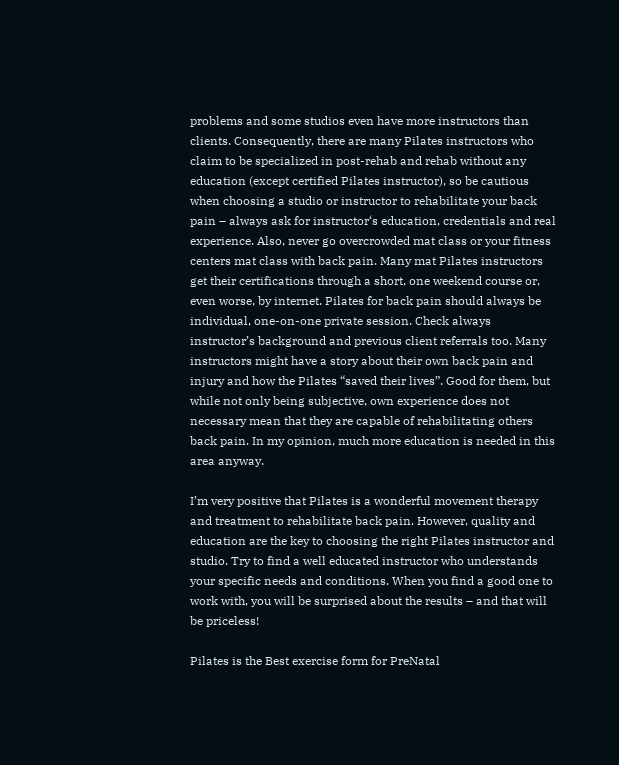problems and some studios even have more instructors than clients. Consequently, there are many Pilates instructors who claim to be specialized in post-rehab and rehab without any education (except certified Pilates instructor), so be cautious when choosing a studio or instructor to rehabilitate your back pain – always ask for instructor‘s education, credentials and real experience. Also, never go overcrowded mat class or your fitness centers mat class with back pain. Many mat Pilates instructors get their certifications through a short, one weekend course or, even worse, by internet. Pilates for back pain should always be individual, one-on-one private session. Check always instructor’s background and previous client referrals too. Many instructors might have a story about their own back pain and injury and how the Pilates “saved their lives”. Good for them, but while not only being subjective, own experience does not necessary mean that they are capable of rehabilitating others back pain. In my opinion, much more education is needed in this area anyway.

I’m very positive that Pilates is a wonderful movement therapy and treatment to rehabilitate back pain. However, quality and education are the key to choosing the right Pilates instructor and studio. Try to find a well educated instructor who understands your specific needs and conditions. When you find a good one to work with, you will be surprised about the results – and that will be priceless!

Pilates is the Best exercise form for PreNatal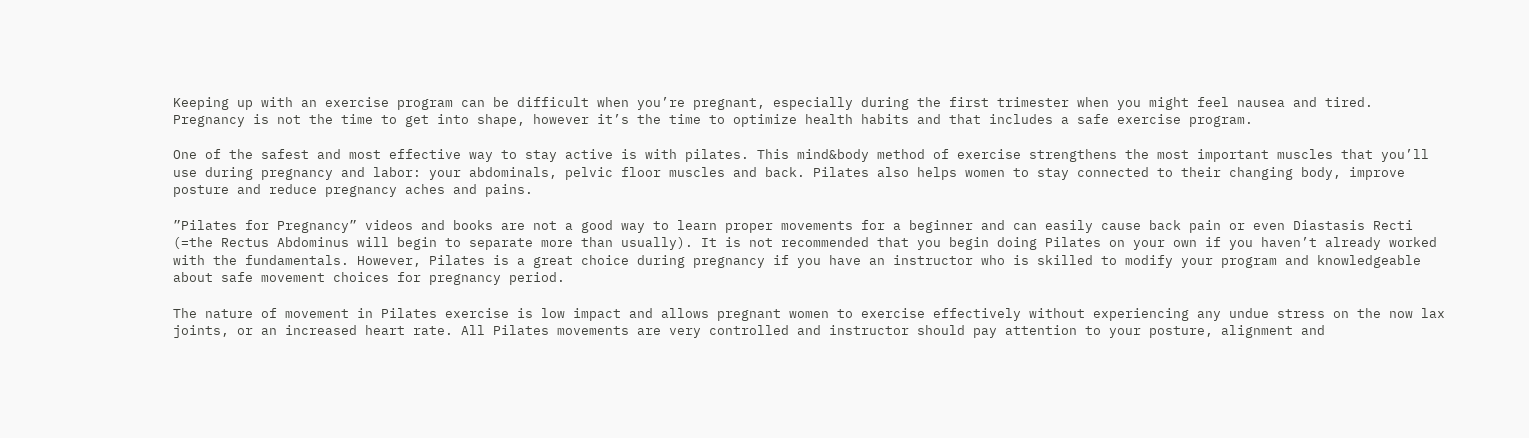Keeping up with an exercise program can be difficult when you’re pregnant, especially during the first trimester when you might feel nausea and tired. Pregnancy is not the time to get into shape, however it’s the time to optimize health habits and that includes a safe exercise program.

One of the safest and most effective way to stay active is with pilates. This mind&body method of exercise strengthens the most important muscles that you’ll use during pregnancy and labor: your abdominals, pelvic floor muscles and back. Pilates also helps women to stay connected to their changing body, improve posture and reduce pregnancy aches and pains.

”Pilates for Pregnancy” videos and books are not a good way to learn proper movements for a beginner and can easily cause back pain or even Diastasis Recti (=the Rectus Abdominus will begin to separate more than usually). It is not recommended that you begin doing Pilates on your own if you haven’t already worked with the fundamentals. However, Pilates is a great choice during pregnancy if you have an instructor who is skilled to modify your program and knowledgeable about safe movement choices for pregnancy period.

The nature of movement in Pilates exercise is low impact and allows pregnant women to exercise effectively without experiencing any undue stress on the now lax joints, or an increased heart rate. All Pilates movements are very controlled and instructor should pay attention to your posture, alignment and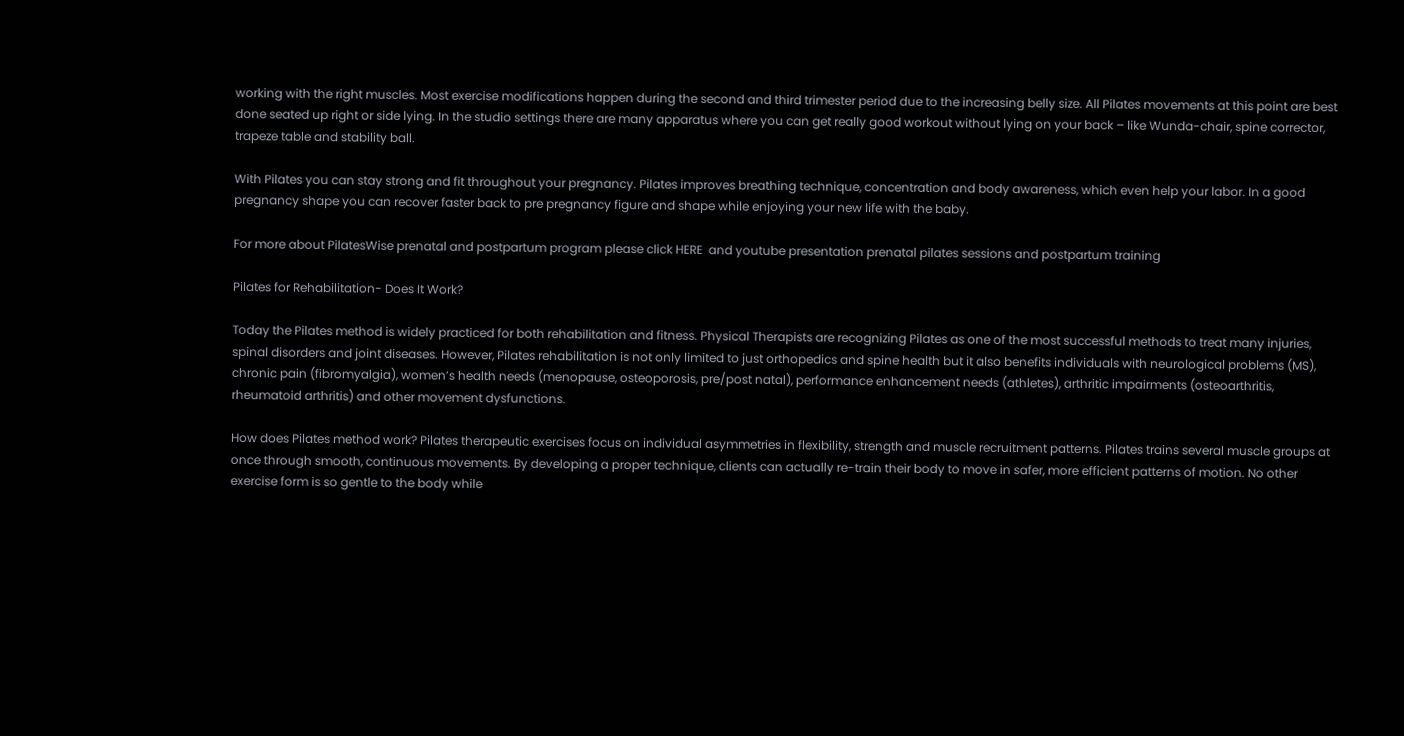working with the right muscles. Most exercise modifications happen during the second and third trimester period due to the increasing belly size. All Pilates movements at this point are best done seated up right or side lying. In the studio settings there are many apparatus where you can get really good workout without lying on your back – like Wunda-chair, spine corrector, trapeze table and stability ball.

With Pilates you can stay strong and fit throughout your pregnancy. Pilates improves breathing technique, concentration and body awareness, which even help your labor. In a good pregnancy shape you can recover faster back to pre pregnancy figure and shape while enjoying your new life with the baby.

For more about PilatesWise prenatal and postpartum program please click HERE  and youtube presentation prenatal pilates sessions and postpartum training

Pilates for Rehabilitation- Does It Work?

Today the Pilates method is widely practiced for both rehabilitation and fitness. Physical Therapists are recognizing Pilates as one of the most successful methods to treat many injuries, spinal disorders and joint diseases. However, Pilates rehabilitation is not only limited to just orthopedics and spine health but it also benefits individuals with neurological problems (MS), chronic pain (fibromyalgia), women’s health needs (menopause, osteoporosis, pre/post natal), performance enhancement needs (athletes), arthritic impairments (osteoarthritis, rheumatoid arthritis) and other movement dysfunctions.

How does Pilates method work? Pilates therapeutic exercises focus on individual asymmetries in flexibility, strength and muscle recruitment patterns. Pilates trains several muscle groups at once through smooth, continuous movements. By developing a proper technique, clients can actually re-train their body to move in safer, more efficient patterns of motion. No other exercise form is so gentle to the body while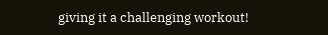giving it a challenging workout!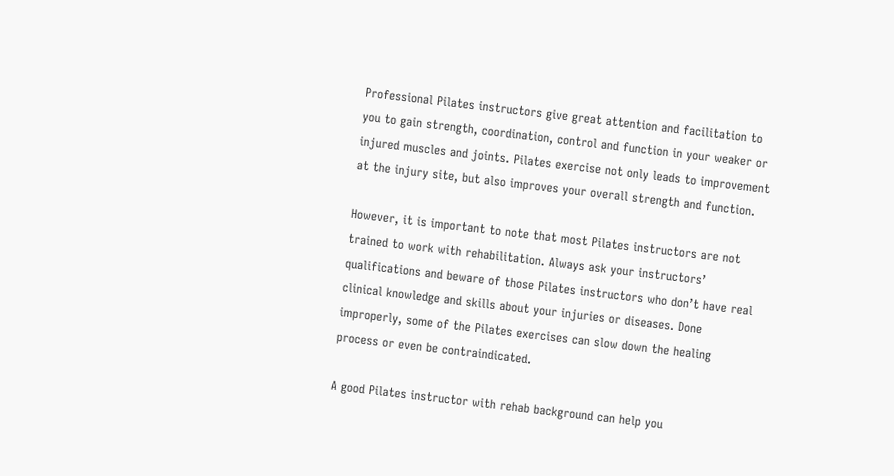Professional Pilates instructors give great attention and facilitation to you to gain strength, coordination, control and function in your weaker or injured muscles and joints. Pilates exercise not only leads to improvement at the injury site, but also improves your overall strength and function.

However, it is important to note that most Pilates instructors are not trained to work with rehabilitation. Always ask your instructors’ qualifications and beware of those Pilates instructors who don’t have real clinical knowledge and skills about your injuries or diseases. Done improperly, some of the Pilates exercises can slow down the healing process or even be contraindicated.

A good Pilates instructor with rehab background can help you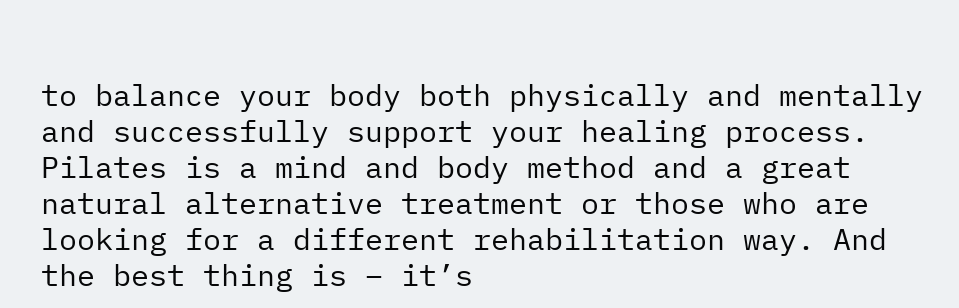to balance your body both physically and mentally and successfully support your healing process. Pilates is a mind and body method and a great natural alternative treatment or those who are looking for a different rehabilitation way. And the best thing is – it’s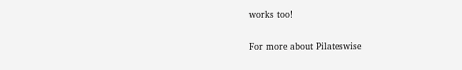works too!

For more about Pilateswise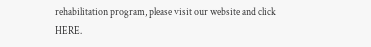rehabilitation program, please visit our website and click HERE.